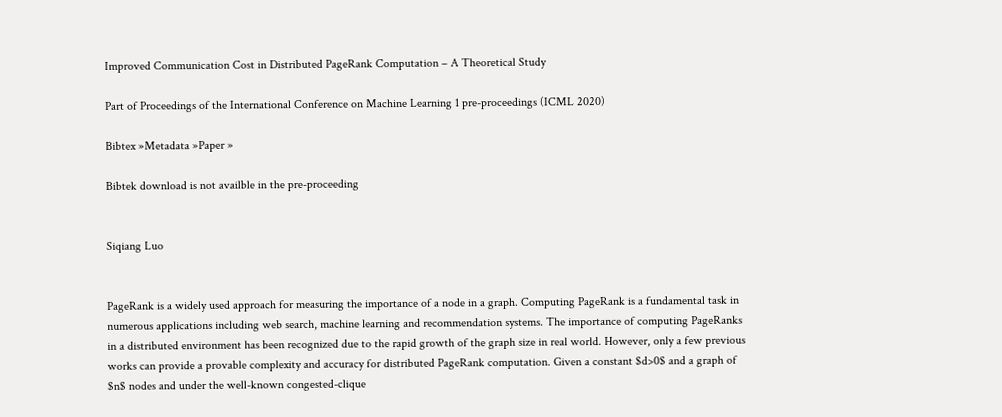Improved Communication Cost in Distributed PageRank Computation – A Theoretical Study

Part of Proceedings of the International Conference on Machine Learning 1 pre-proceedings (ICML 2020)

Bibtex »Metadata »Paper »

Bibtek download is not availble in the pre-proceeding


Siqiang Luo


PageRank is a widely used approach for measuring the importance of a node in a graph. Computing PageRank is a fundamental task in numerous applications including web search, machine learning and recommendation systems. The importance of computing PageRanks in a distributed environment has been recognized due to the rapid growth of the graph size in real world. However, only a few previous works can provide a provable complexity and accuracy for distributed PageRank computation. Given a constant $d>0$ and a graph of $n$ nodes and under the well-known congested-clique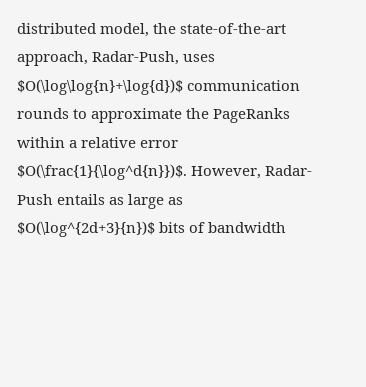distributed model, the state-of-the-art approach, Radar-Push, uses $O(\log\log{n}+\log{d})$ communication rounds to approximate the PageRanks within a relative error $O(\frac{1}{\log^d{n}})$. However, Radar-Push entails as large as $O(\log^{2d+3}{n})$ bits of bandwidth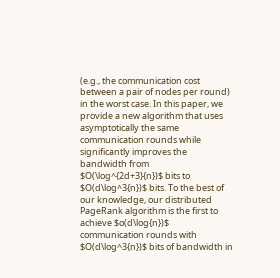(e.g., the communication cost between a pair of nodes per round) in the worst case. In this paper, we provide a new algorithm that uses asymptotically the same communication rounds while significantly improves the bandwidth from $O(\log^{2d+3}{n})$ bits to $O(d\log^3{n})$ bits. To the best of our knowledge, our distributed PageRank algorithm is the first to achieve $o(d\log{n})$ communication rounds with $O(d\log^3{n})$ bits of bandwidth in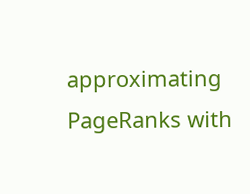approximating PageRanks with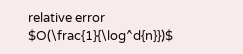relative error $O(\frac{1}{\log^d{n}})$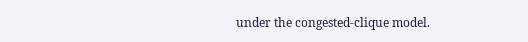under the congested-clique model.